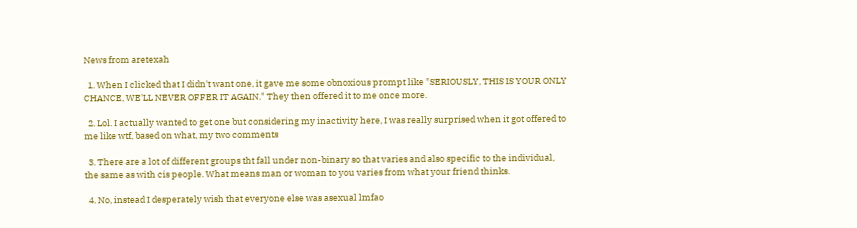News from aretexah

  1. When I clicked that I didn't want one, it gave me some obnoxious prompt like "SERIOUSLY, THIS IS YOUR ONLY CHANCE, WE'LL NEVER OFFER IT AGAIN." They then offered it to me once more.

  2. Lol. I actually wanted to get one but considering my inactivity here, I was really surprised when it got offered to me like wtf, based on what, my two comments

  3. There are a lot of different groups tht fall under non-binary so that varies and also specific to the individual, the same as with cis people. What means man or woman to you varies from what your friend thinks.

  4. No, instead I desperately wish that everyone else was asexual lmfao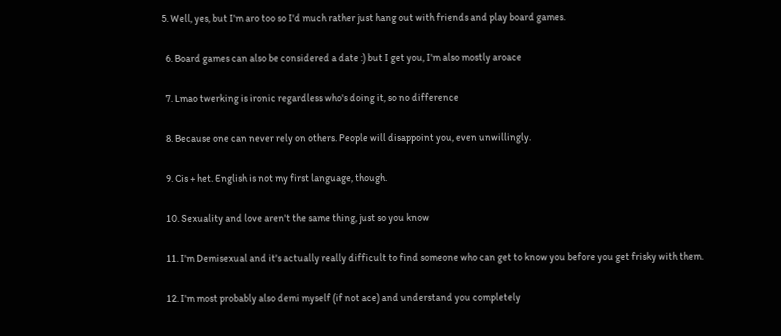5. Well, yes, but I'm aro too so I'd much rather just hang out with friends and play board games.

  6. Board games can also be considered a date :) but I get you, I'm also mostly aroace

  7. Lmao twerking is ironic regardless who's doing it, so no difference

  8. Because one can never rely on others. People will disappoint you, even unwillingly.

  9. Cis + het. English is not my first language, though.

  10. Sexuality and love aren't the same thing, just so you know

  11. I'm Demisexual and it's actually really difficult to find someone who can get to know you before you get frisky with them.

  12. I'm most probably also demi myself (if not ace) and understand you completely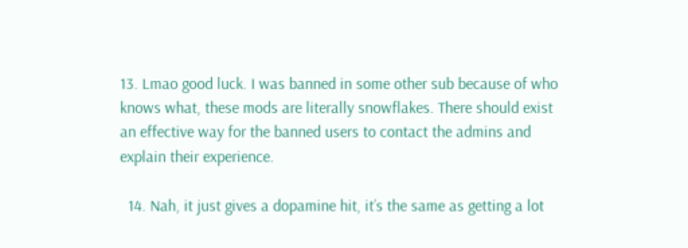13. Lmao good luck. I was banned in some other sub because of who knows what, these mods are literally snowflakes. There should exist an effective way for the banned users to contact the admins and explain their experience.

  14. Nah, it just gives a dopamine hit, it’s the same as getting a lot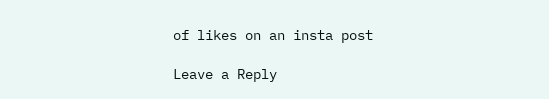of likes on an insta post

Leave a Reply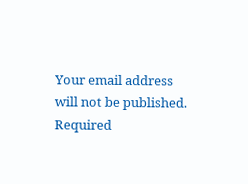Your email address will not be published. Required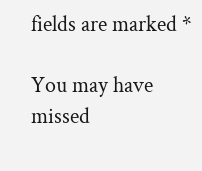fields are marked *

You may have missed